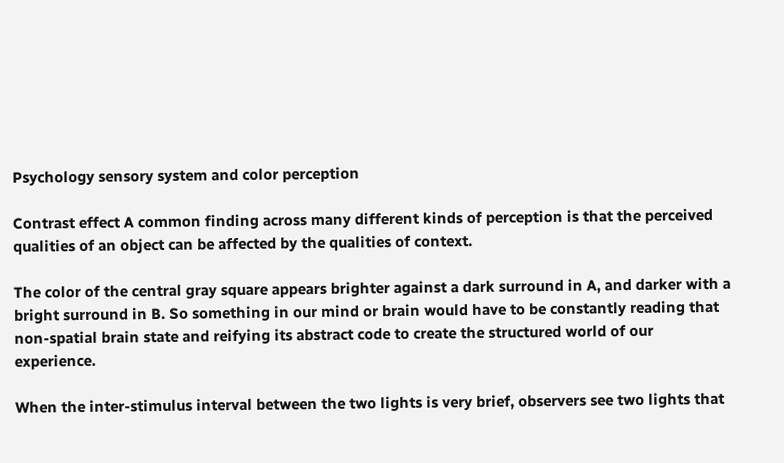Psychology sensory system and color perception

Contrast effect A common finding across many different kinds of perception is that the perceived qualities of an object can be affected by the qualities of context.

The color of the central gray square appears brighter against a dark surround in A, and darker with a bright surround in B. So something in our mind or brain would have to be constantly reading that non-spatial brain state and reifying its abstract code to create the structured world of our experience.

When the inter-stimulus interval between the two lights is very brief, observers see two lights that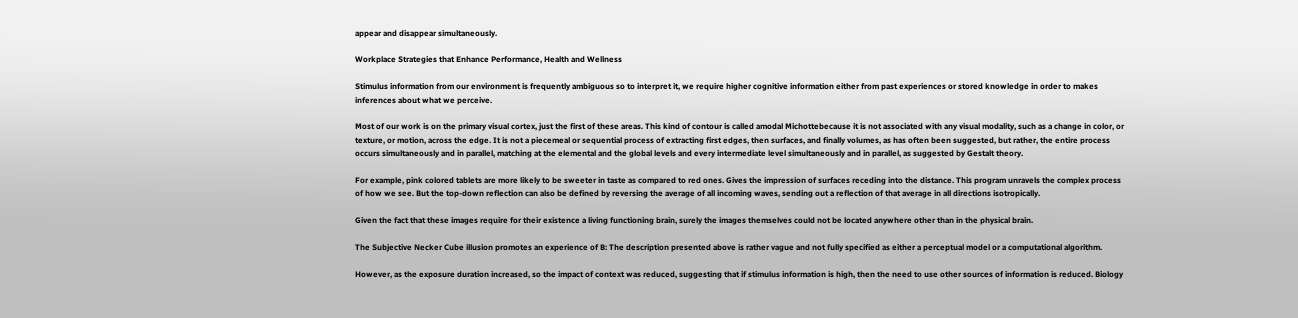appear and disappear simultaneously.

Workplace Strategies that Enhance Performance, Health and Wellness

Stimulus information from our environment is frequently ambiguous so to interpret it, we require higher cognitive information either from past experiences or stored knowledge in order to makes inferences about what we perceive.

Most of our work is on the primary visual cortex, just the first of these areas. This kind of contour is called amodal Michottebecause it is not associated with any visual modality, such as a change in color, or texture, or motion, across the edge. It is not a piecemeal or sequential process of extracting first edges, then surfaces, and finally volumes, as has often been suggested, but rather, the entire process occurs simultaneously and in parallel, matching at the elemental and the global levels and every intermediate level simultaneously and in parallel, as suggested by Gestalt theory.

For example, pink colored tablets are more likely to be sweeter in taste as compared to red ones. Gives the impression of surfaces receding into the distance. This program unravels the complex process of how we see. But the top-down reflection can also be defined by reversing the average of all incoming waves, sending out a reflection of that average in all directions isotropically.

Given the fact that these images require for their existence a living functioning brain, surely the images themselves could not be located anywhere other than in the physical brain.

The Subjective Necker Cube illusion promotes an experience of B: The description presented above is rather vague and not fully specified as either a perceptual model or a computational algorithm.

However, as the exposure duration increased, so the impact of context was reduced, suggesting that if stimulus information is high, then the need to use other sources of information is reduced. Biology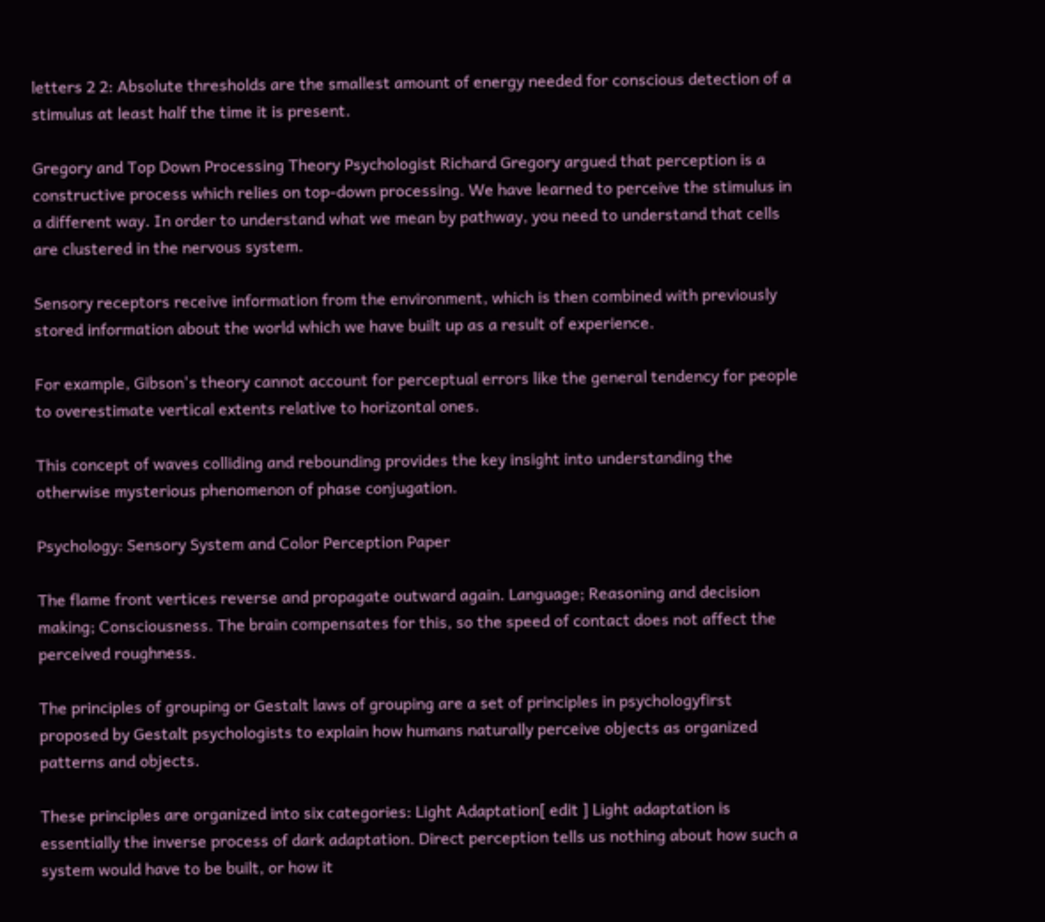letters 2 2: Absolute thresholds are the smallest amount of energy needed for conscious detection of a stimulus at least half the time it is present.

Gregory and Top Down Processing Theory Psychologist Richard Gregory argued that perception is a constructive process which relies on top-down processing. We have learned to perceive the stimulus in a different way. In order to understand what we mean by pathway, you need to understand that cells are clustered in the nervous system.

Sensory receptors receive information from the environment, which is then combined with previously stored information about the world which we have built up as a result of experience.

For example, Gibson's theory cannot account for perceptual errors like the general tendency for people to overestimate vertical extents relative to horizontal ones.

This concept of waves colliding and rebounding provides the key insight into understanding the otherwise mysterious phenomenon of phase conjugation.

Psychology: Sensory System and Color Perception Paper

The flame front vertices reverse and propagate outward again. Language; Reasoning and decision making; Consciousness. The brain compensates for this, so the speed of contact does not affect the perceived roughness.

The principles of grouping or Gestalt laws of grouping are a set of principles in psychologyfirst proposed by Gestalt psychologists to explain how humans naturally perceive objects as organized patterns and objects.

These principles are organized into six categories: Light Adaptation[ edit ] Light adaptation is essentially the inverse process of dark adaptation. Direct perception tells us nothing about how such a system would have to be built, or how it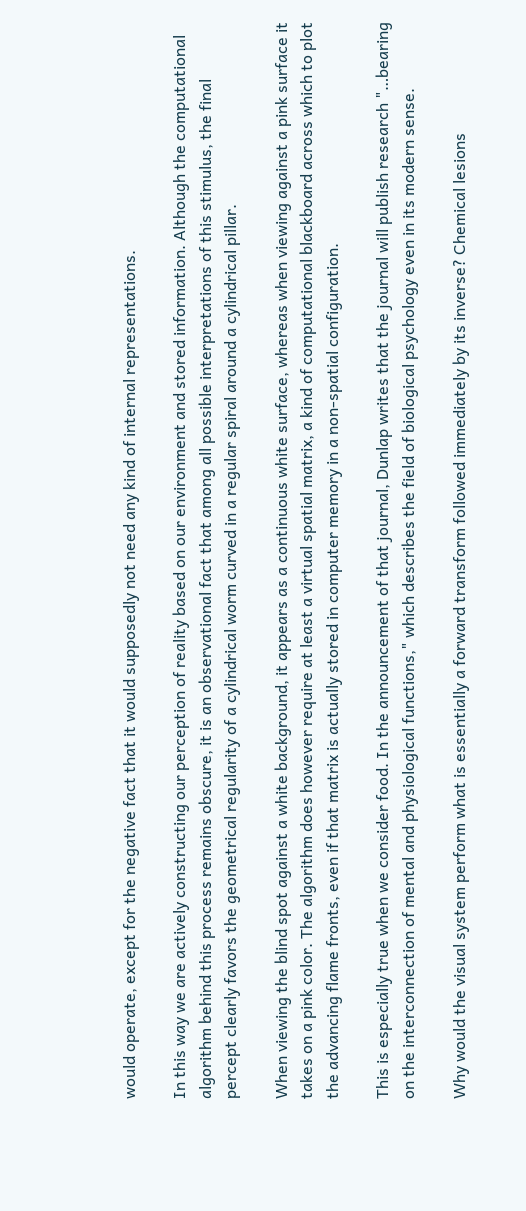would operate, except for the negative fact that it would supposedly not need any kind of internal representations.

In this way we are actively constructing our perception of reality based on our environment and stored information. Although the computational algorithm behind this process remains obscure, it is an observational fact that among all possible interpretations of this stimulus, the final percept clearly favors the geometrical regularity of a cylindrical worm curved in a regular spiral around a cylindrical pillar.

When viewing the blind spot against a white background, it appears as a continuous white surface, whereas when viewing against a pink surface it takes on a pink color. The algorithm does however require at least a virtual spatial matrix, a kind of computational blackboard across which to plot the advancing flame fronts, even if that matrix is actually stored in computer memory in a non-spatial configuration.

This is especially true when we consider food. In the announcement of that journal, Dunlap writes that the journal will publish research "…bearing on the interconnection of mental and physiological functions," which describes the field of biological psychology even in its modern sense.

Why would the visual system perform what is essentially a forward transform followed immediately by its inverse? Chemical lesions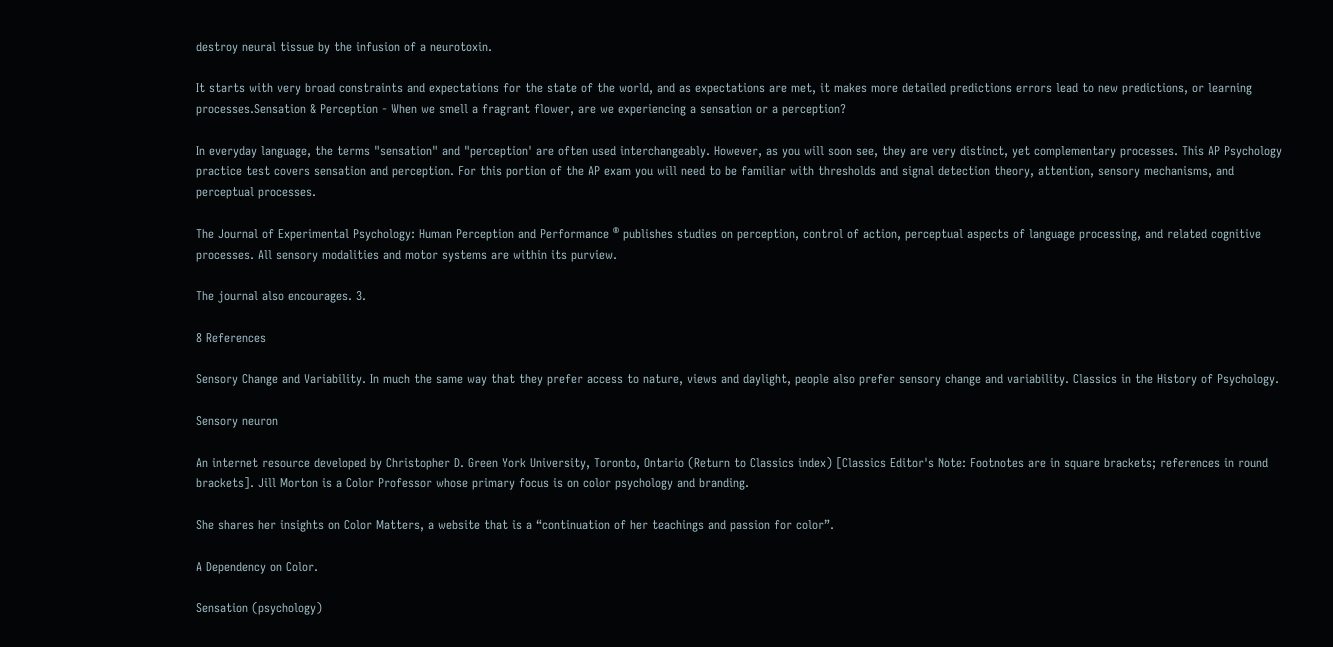destroy neural tissue by the infusion of a neurotoxin.

It starts with very broad constraints and expectations for the state of the world, and as expectations are met, it makes more detailed predictions errors lead to new predictions, or learning processes.Sensation & Perception - When we smell a fragrant flower, are we experiencing a sensation or a perception?

In everyday language, the terms "sensation" and "perception' are often used interchangeably. However, as you will soon see, they are very distinct, yet complementary processes. This AP Psychology practice test covers sensation and perception. For this portion of the AP exam you will need to be familiar with thresholds and signal detection theory, attention, sensory mechanisms, and perceptual processes.

The Journal of Experimental Psychology: Human Perception and Performance ® publishes studies on perception, control of action, perceptual aspects of language processing, and related cognitive processes. All sensory modalities and motor systems are within its purview.

The journal also encourages. 3.

8 References

Sensory Change and Variability. In much the same way that they prefer access to nature, views and daylight, people also prefer sensory change and variability. Classics in the History of Psychology.

Sensory neuron

An internet resource developed by Christopher D. Green York University, Toronto, Ontario (Return to Classics index) [Classics Editor's Note: Footnotes are in square brackets; references in round brackets]. Jill Morton is a Color Professor whose primary focus is on color psychology and branding.

She shares her insights on Color Matters, a website that is a “continuation of her teachings and passion for color”.

A Dependency on Color.

Sensation (psychology)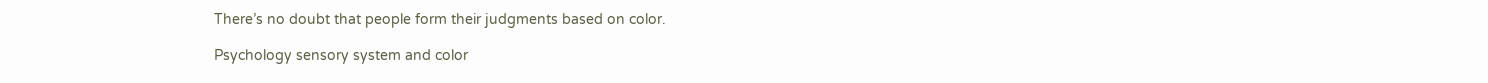There’s no doubt that people form their judgments based on color.

Psychology sensory system and color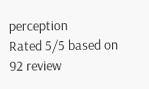perception
Rated 5/5 based on 92 review